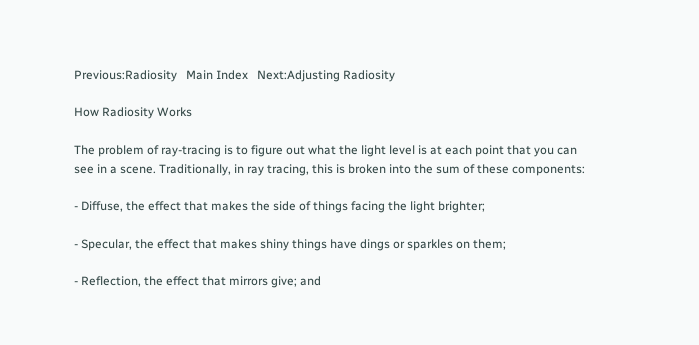Previous:Radiosity   Main Index   Next:Adjusting Radiosity

How Radiosity Works

The problem of ray-tracing is to figure out what the light level is at each point that you can see in a scene. Traditionally, in ray tracing, this is broken into the sum of these components:

- Diffuse, the effect that makes the side of things facing the light brighter;

- Specular, the effect that makes shiny things have dings or sparkles on them;

- Reflection, the effect that mirrors give; and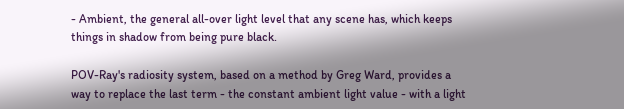- Ambient, the general all-over light level that any scene has, which keeps things in shadow from being pure black.

POV-Ray's radiosity system, based on a method by Greg Ward, provides a way to replace the last term - the constant ambient light value - with a light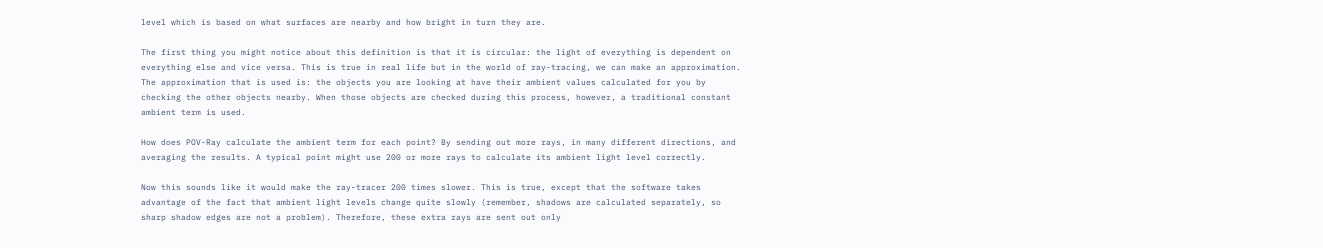level which is based on what surfaces are nearby and how bright in turn they are.

The first thing you might notice about this definition is that it is circular: the light of everything is dependent on everything else and vice versa. This is true in real life but in the world of ray-tracing, we can make an approximation. The approximation that is used is: the objects you are looking at have their ambient values calculated for you by checking the other objects nearby. When those objects are checked during this process, however, a traditional constant ambient term is used.

How does POV-Ray calculate the ambient term for each point? By sending out more rays, in many different directions, and averaging the results. A typical point might use 200 or more rays to calculate its ambient light level correctly.

Now this sounds like it would make the ray-tracer 200 times slower. This is true, except that the software takes advantage of the fact that ambient light levels change quite slowly (remember, shadows are calculated separately, so sharp shadow edges are not a problem). Therefore, these extra rays are sent out only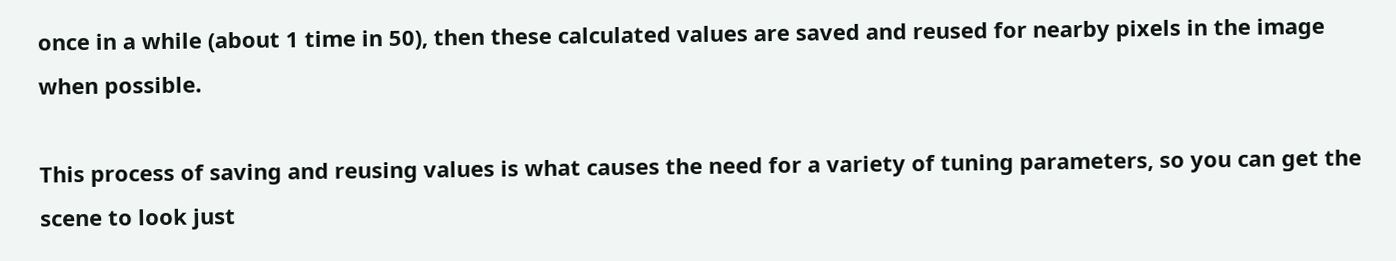once in a while (about 1 time in 50), then these calculated values are saved and reused for nearby pixels in the image when possible.

This process of saving and reusing values is what causes the need for a variety of tuning parameters, so you can get the scene to look just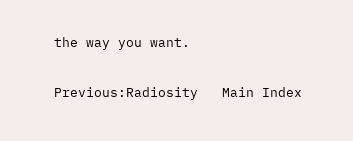the way you want.

Previous:Radiosity   Main Index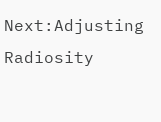Next:Adjusting Radiosity